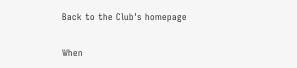Back to the Club's homepage

When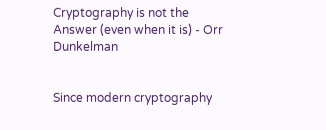Cryptography is not the Answer (even when it is) - Orr Dunkelman


Since modern cryptography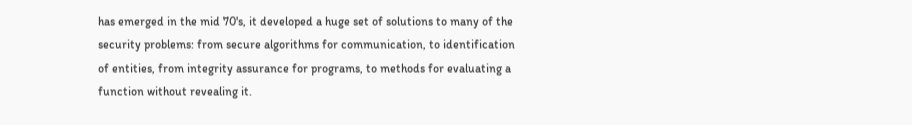has emerged in the mid 70's, it developed a huge set of solutions to many of the security problems: from secure algorithms for communication, to identification of entities, from integrity assurance for programs, to methods for evaluating a function without revealing it.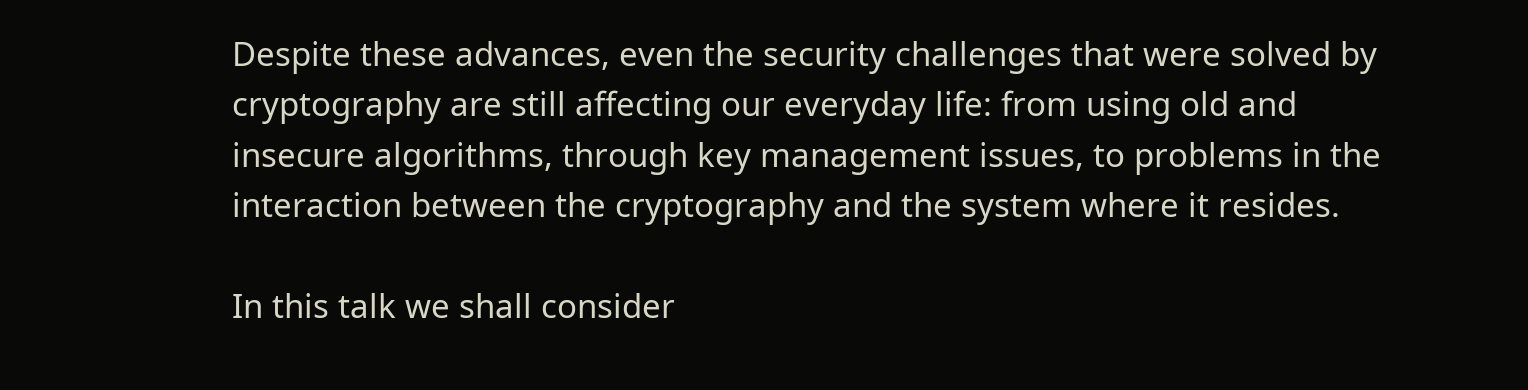Despite these advances, even the security challenges that were solved by cryptography are still affecting our everyday life: from using old and insecure algorithms, through key management issues, to problems in the interaction between the cryptography and the system where it resides.

In this talk we shall consider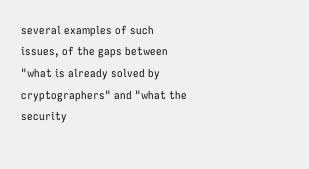several examples of such issues, of the gaps between "what is already solved by cryptographers" and "what the security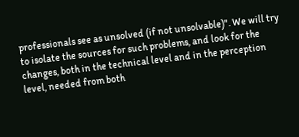professionals see as unsolved (if not unsolvable)". We will try to isolate the sources for such problems, and look for the changes, both in the technical level and in the perception level, needed from both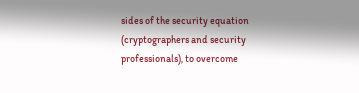sides of the security equation (cryptographers and security professionals), to overcome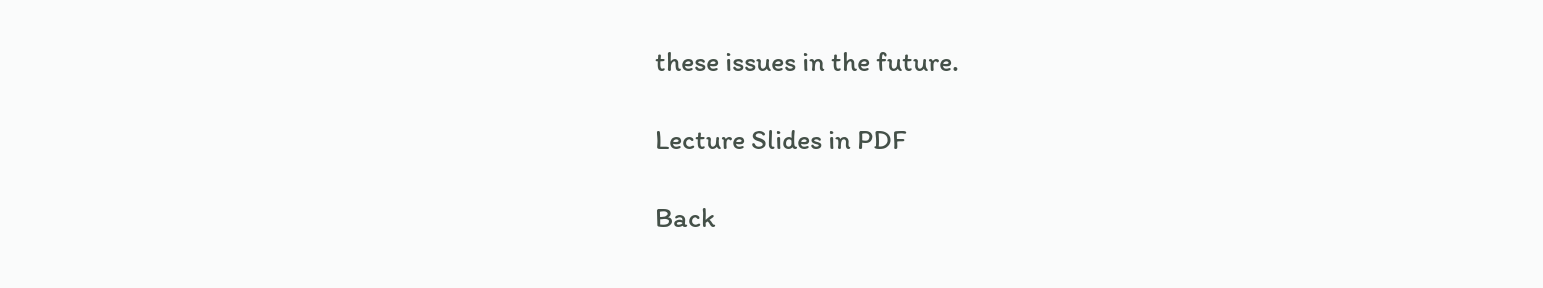these issues in the future.

Lecture Slides in PDF

Back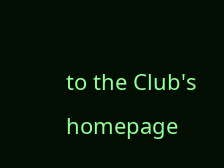to the Club's homepage